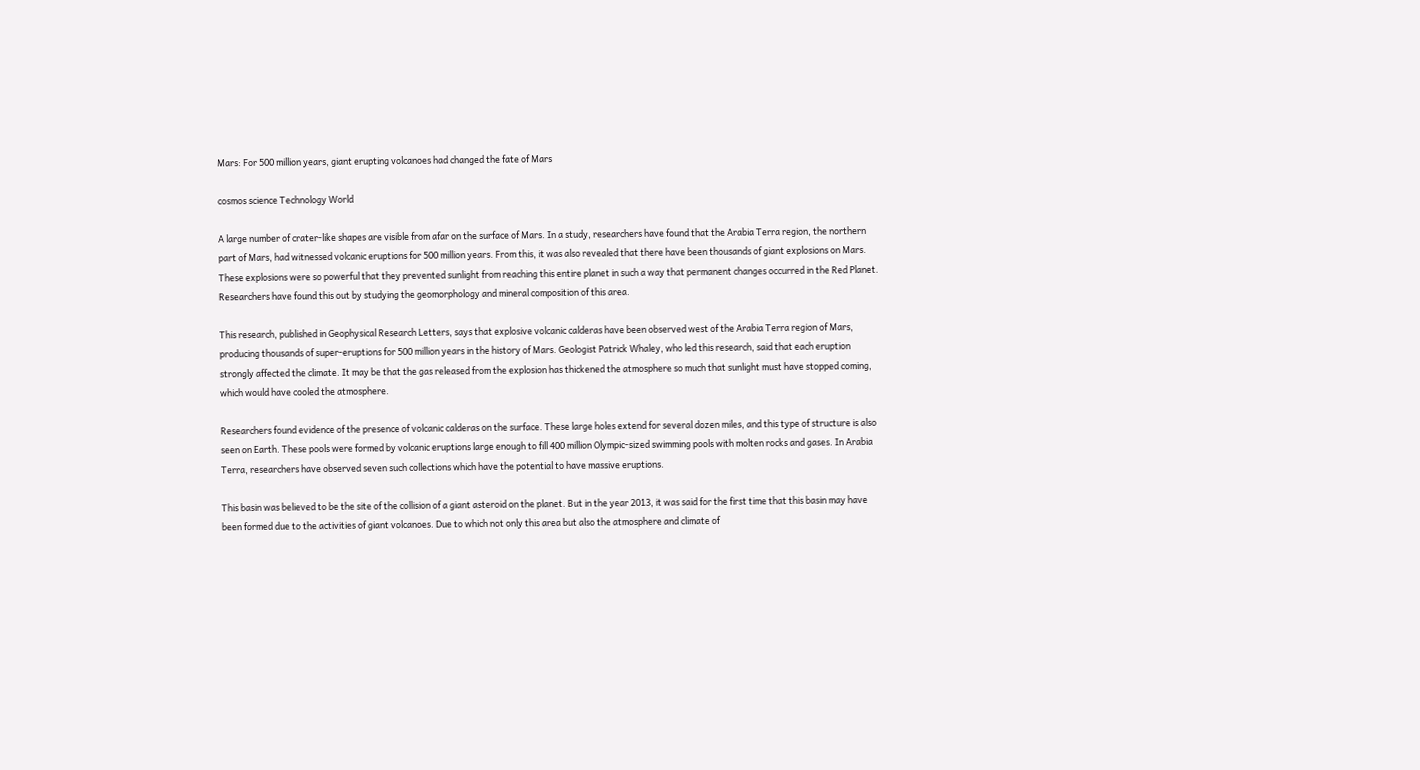Mars: For 500 million years, giant erupting volcanoes had changed the fate of Mars

cosmos science Technology World

A large number of crater-like shapes are visible from afar on the surface of Mars. In a study, researchers have found that the Arabia Terra region, the northern part of Mars, had witnessed volcanic eruptions for 500 million years. From this, it was also revealed that there have been thousands of giant explosions on Mars. These explosions were so powerful that they prevented sunlight from reaching this entire planet in such a way that permanent changes occurred in the Red Planet. Researchers have found this out by studying the geomorphology and mineral composition of this area.

This research, published in Geophysical Research Letters, says that explosive volcanic calderas have been observed west of the Arabia Terra region of Mars, producing thousands of super-eruptions for 500 million years in the history of Mars. Geologist Patrick Whaley, who led this research, said that each eruption strongly affected the climate. It may be that the gas released from the explosion has thickened the atmosphere so much that sunlight must have stopped coming, which would have cooled the atmosphere.

Researchers found evidence of the presence of volcanic calderas on the surface. These large holes extend for several dozen miles, and this type of structure is also seen on Earth. These pools were formed by volcanic eruptions large enough to fill 400 million Olympic-sized swimming pools with molten rocks and gases. In Arabia Terra, researchers have observed seven such collections which have the potential to have massive eruptions.

This basin was believed to be the site of the collision of a giant asteroid on the planet. But in the year 2013, it was said for the first time that this basin may have been formed due to the activities of giant volcanoes. Due to which not only this area but also the atmosphere and climate of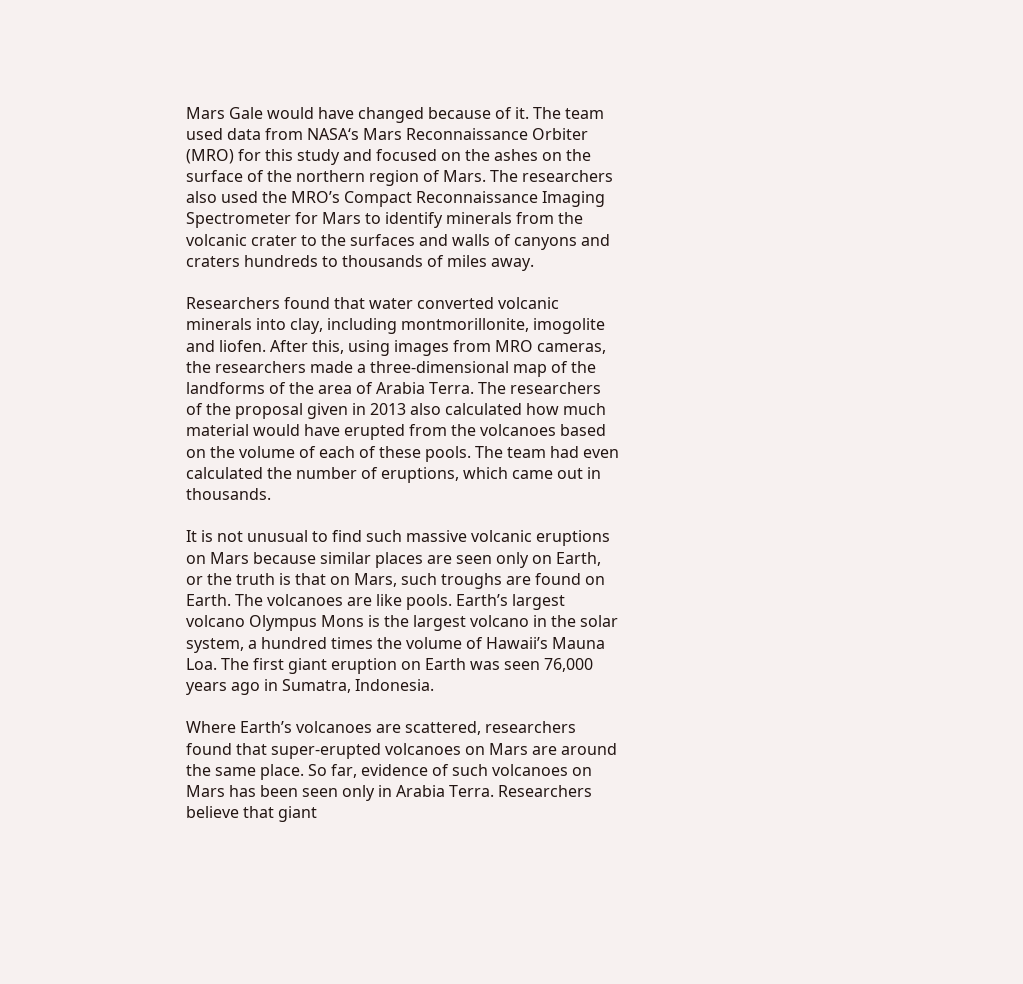Mars Gale would have changed because of it. The team used data from NASA‘s Mars Reconnaissance Orbiter (MRO) for this study and focused on the ashes on the surface of the northern region of Mars. The researchers also used the MRO’s Compact Reconnaissance Imaging Spectrometer for Mars to identify minerals from the volcanic crater to the surfaces and walls of canyons and craters hundreds to thousands of miles away.

Researchers found that water converted volcanic minerals into clay, including montmorillonite, imogolite and liofen. After this, using images from MRO cameras, the researchers made a three-dimensional map of the landforms of the area of Arabia Terra. The researchers of the proposal given in 2013 also calculated how much material would have erupted from the volcanoes based on the volume of each of these pools. The team had even calculated the number of eruptions, which came out in thousands.

It is not unusual to find such massive volcanic eruptions on Mars because similar places are seen only on Earth, or the truth is that on Mars, such troughs are found on Earth. The volcanoes are like pools. Earth’s largest volcano Olympus Mons is the largest volcano in the solar system, a hundred times the volume of Hawaii’s Mauna Loa. The first giant eruption on Earth was seen 76,000 years ago in Sumatra, Indonesia.

Where Earth’s volcanoes are scattered, researchers found that super-erupted volcanoes on Mars are around the same place. So far, evidence of such volcanoes on Mars has been seen only in Arabia Terra. Researchers believe that giant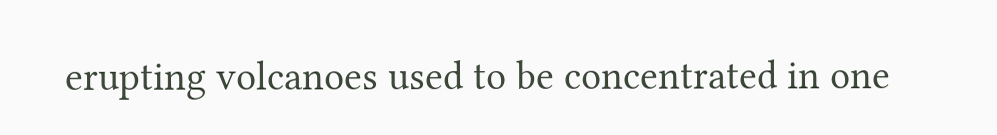erupting volcanoes used to be concentrated in one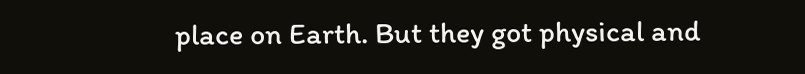place on Earth. But they got physical and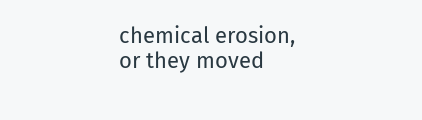chemical erosion, or they moved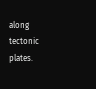along tectonic plates.